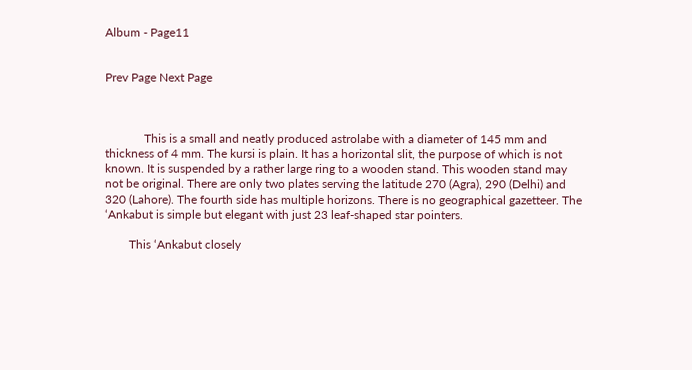Album - Page11


Prev Page Next Page



             This is a small and neatly produced astrolabe with a diameter of 145 mm and thickness of 4 mm. The kursi is plain. It has a horizontal slit, the purpose of which is not known. It is suspended by a rather large ring to a wooden stand. This wooden stand may not be original. There are only two plates serving the latitude 270 (Agra), 290 (Delhi) and 320 (Lahore). The fourth side has multiple horizons. There is no geographical gazetteer. The ‘Ankabut is simple but elegant with just 23 leaf-shaped star pointers.

        This ‘Ankabut closely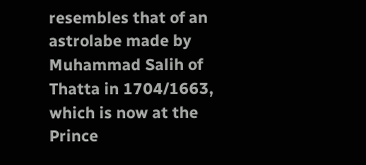resembles that of an astrolabe made by Muhammad Salih of Thatta in 1704/1663, which is now at the Prince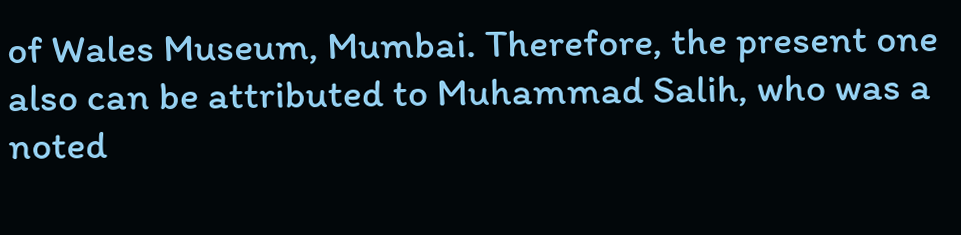of Wales Museum, Mumbai. Therefore, the present one also can be attributed to Muhammad Salih, who was a noted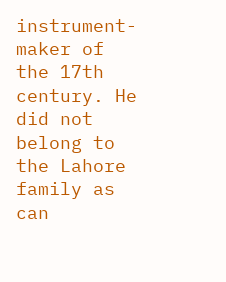instrument-maker of the 17th century. He did not belong to the Lahore family as can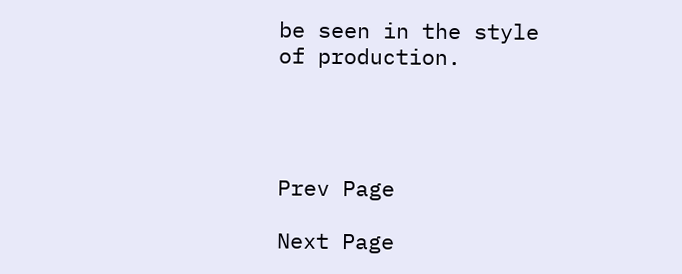be seen in the style of production.




Prev Page

Next Page